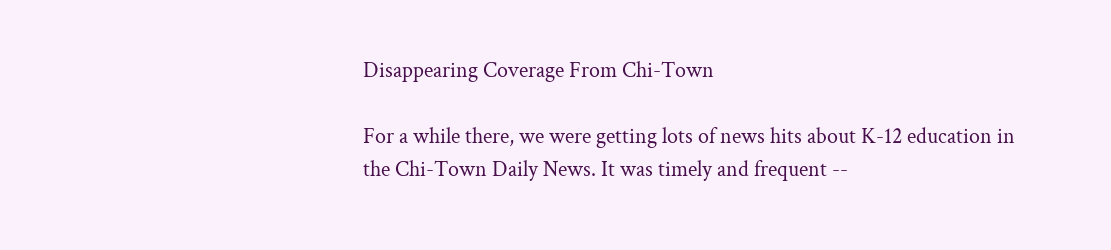Disappearing Coverage From Chi-Town

For a while there, we were getting lots of news hits about K-12 education in the Chi-Town Daily News. It was timely and frequent --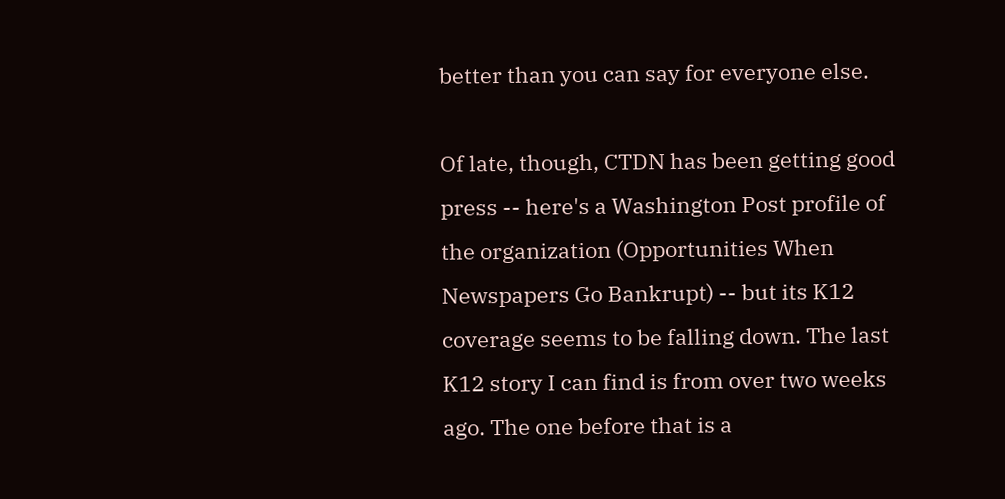better than you can say for everyone else.

Of late, though, CTDN has been getting good press -- here's a Washington Post profile of the organization (Opportunities When Newspapers Go Bankrupt) -- but its K12 coverage seems to be falling down. The last K12 story I can find is from over two weeks ago. The one before that is a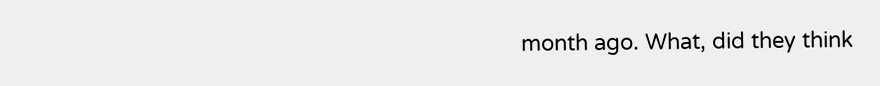month ago. What, did they think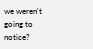we weren't going to notice?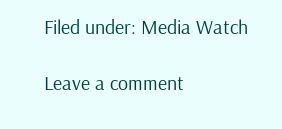Filed under: Media Watch

Leave a comment